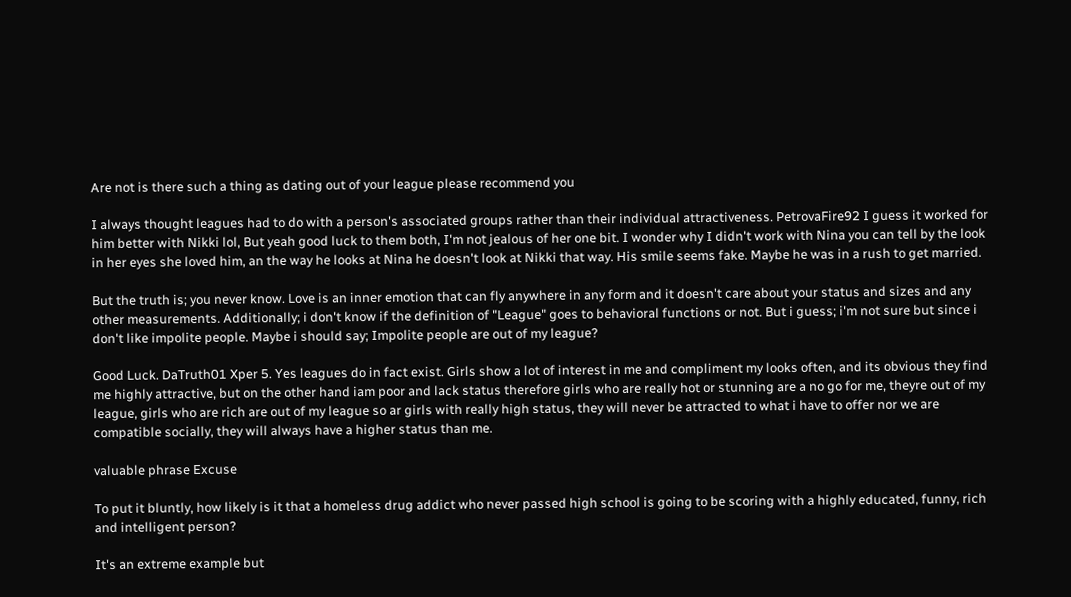Are not is there such a thing as dating out of your league please recommend you

I always thought leagues had to do with a person's associated groups rather than their individual attractiveness. PetrovaFire92 I guess it worked for him better with Nikki lol, But yeah good luck to them both, I'm not jealous of her one bit. I wonder why I didn't work with Nina you can tell by the look in her eyes she loved him, an the way he looks at Nina he doesn't look at Nikki that way. His smile seems fake. Maybe he was in a rush to get married.

But the truth is; you never know. Love is an inner emotion that can fly anywhere in any form and it doesn't care about your status and sizes and any other measurements. Additionally; i don't know if the definition of "League" goes to behavioral functions or not. But i guess; i'm not sure but since i don't like impolite people. Maybe i should say; Impolite people are out of my league?

Good Luck. DaTruth01 Xper 5. Yes leagues do in fact exist. Girls show a lot of interest in me and compliment my looks often, and its obvious they find me highly attractive, but on the other hand iam poor and lack status therefore girls who are really hot or stunning are a no go for me, theyre out of my league, girls who are rich are out of my league so ar girls with really high status, they will never be attracted to what i have to offer nor we are compatible socially, they will always have a higher status than me.

valuable phrase Excuse

To put it bluntly, how likely is it that a homeless drug addict who never passed high school is going to be scoring with a highly educated, funny, rich and intelligent person?

It's an extreme example but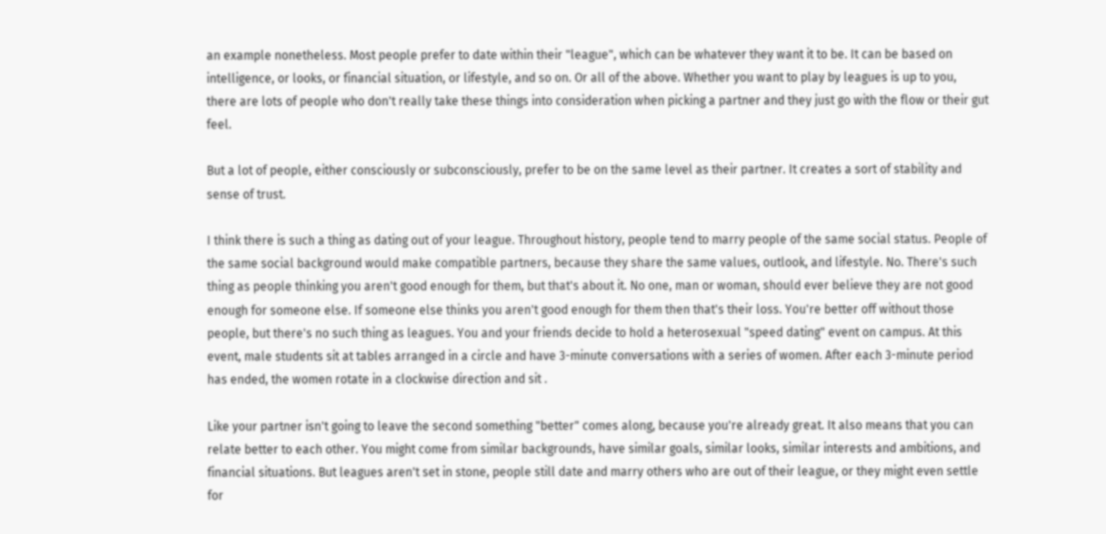an example nonetheless. Most people prefer to date within their "league", which can be whatever they want it to be. It can be based on intelligence, or looks, or financial situation, or lifestyle, and so on. Or all of the above. Whether you want to play by leagues is up to you, there are lots of people who don't really take these things into consideration when picking a partner and they just go with the flow or their gut feel.

But a lot of people, either consciously or subconsciously, prefer to be on the same level as their partner. It creates a sort of stability and sense of trust.

I think there is such a thing as dating out of your league. Throughout history, people tend to marry people of the same social status. People of the same social background would make compatible partners, because they share the same values, outlook, and lifestyle. No. There's such thing as people thinking you aren't good enough for them, but that's about it. No one, man or woman, should ever believe they are not good enough for someone else. If someone else thinks you aren't good enough for them then that's their loss. You're better off without those people, but there's no such thing as leagues. You and your friends decide to hold a heterosexual "speed dating" event on campus. At this event, male students sit at tables arranged in a circle and have 3-minute conversations with a series of women. After each 3-minute period has ended, the women rotate in a clockwise direction and sit .

Like your partner isn't going to leave the second something "better" comes along, because you're already great. It also means that you can relate better to each other. You might come from similar backgrounds, have similar goals, similar looks, similar interests and ambitions, and financial situations. But leagues aren't set in stone, people still date and marry others who are out of their league, or they might even settle for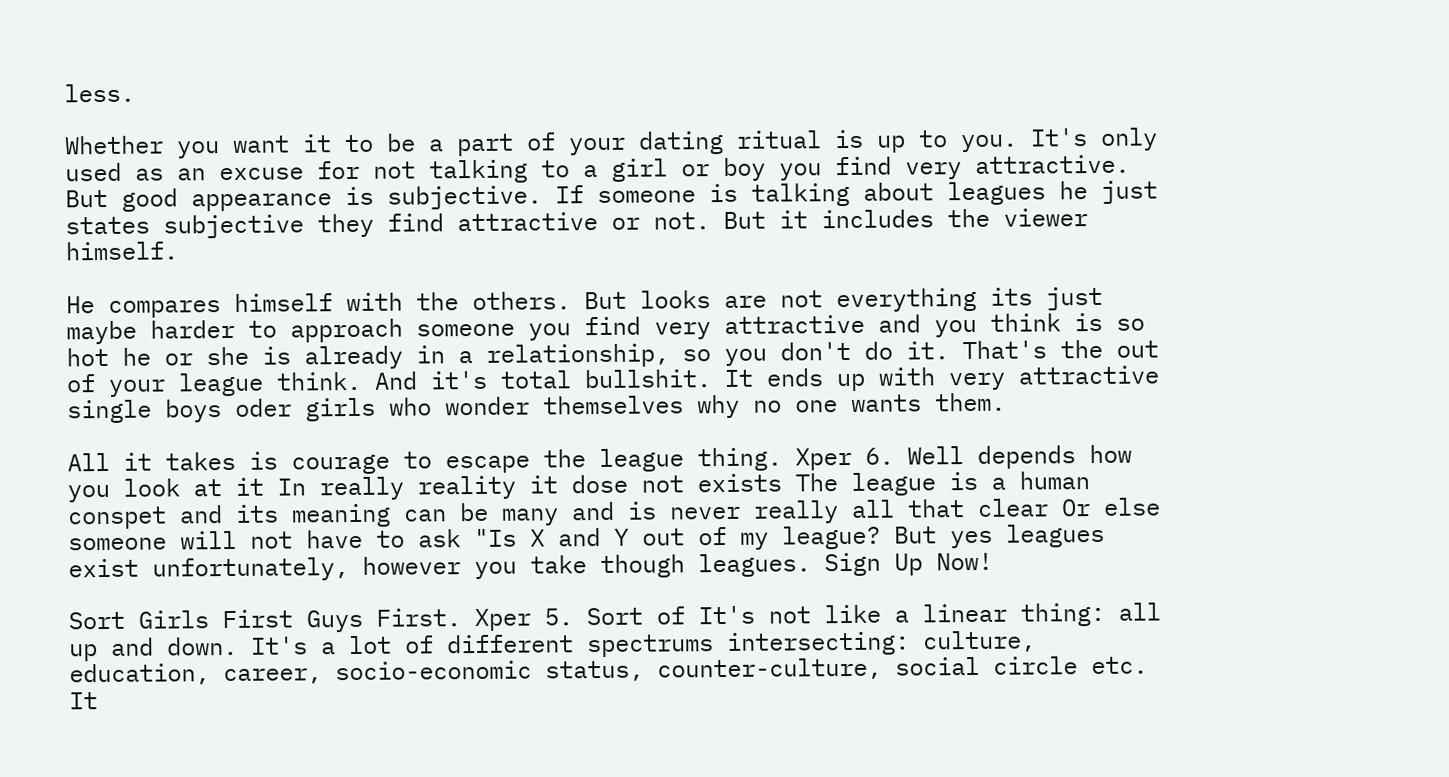less.

Whether you want it to be a part of your dating ritual is up to you. It's only used as an excuse for not talking to a girl or boy you find very attractive. But good appearance is subjective. If someone is talking about leagues he just states subjective they find attractive or not. But it includes the viewer himself.

He compares himself with the others. But looks are not everything its just maybe harder to approach someone you find very attractive and you think is so hot he or she is already in a relationship, so you don't do it. That's the out of your league think. And it's total bullshit. It ends up with very attractive single boys oder girls who wonder themselves why no one wants them.

All it takes is courage to escape the league thing. Xper 6. Well depends how you look at it In really reality it dose not exists The league is a human conspet and its meaning can be many and is never really all that clear Or else someone will not have to ask "Is X and Y out of my league? But yes leagues exist unfortunately, however you take though leagues. Sign Up Now!

Sort Girls First Guys First. Xper 5. Sort of It's not like a linear thing: all up and down. It's a lot of different spectrums intersecting: culture, education, career, socio-economic status, counter-culture, social circle etc. It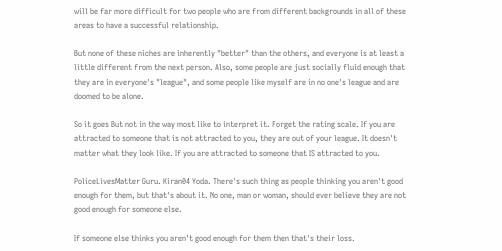will be far more difficult for two people who are from different backgrounds in all of these areas to have a successful relationship.

But none of these niches are inherently "better" than the others, and everyone is at least a little different from the next person. Also, some people are just socially fluid enough that they are in everyone's "league", and some people like myself are in no one's league and are doomed to be alone.

So it goes But not in the way most like to interpret it. Forget the rating scale. If you are attracted to someone that is not attracted to you, they are out of your league. It doesn't matter what they look like. If you are attracted to someone that IS attracted to you.

PoliceLivesMatter Guru. Kiran04 Yoda. There's such thing as people thinking you aren't good enough for them, but that's about it. No one, man or woman, should ever believe they are not good enough for someone else.

If someone else thinks you aren't good enough for them then that's their loss.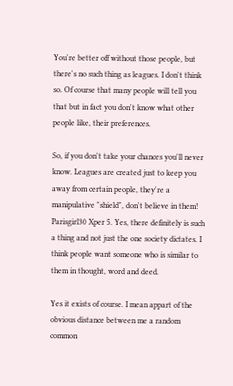You're better off without those people, but there's no such thing as leagues. I don't think so. Of course that many people will tell you that but in fact you don't know what other people like, their preferences.

So, if you don't take your chances you'll never know. Leagues are created just to keep you away from certain people, they're a manipulative "shield", don't believe in them! Parisgirl30 Xper 5. Yes, there definitely is such a thing and not just the one society dictates. I think people want someone who is similar to them in thought, word and deed.

Yes it exists of course. I mean appart of the obvious distance between me a random common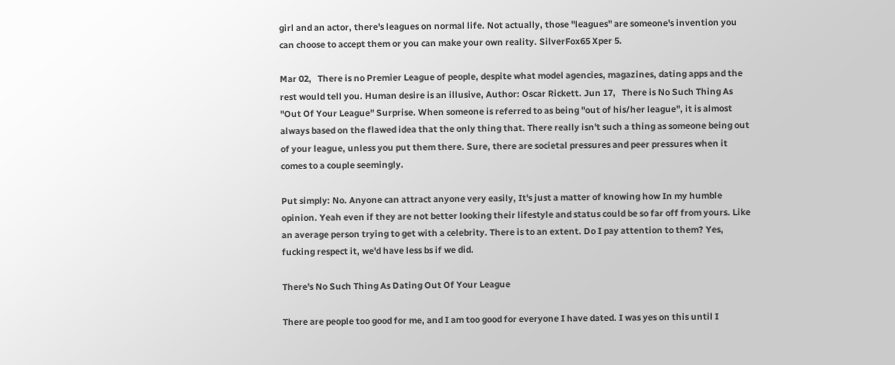girl and an actor, there's leagues on normal life. Not actually, those "leagues" are someone's invention you can choose to accept them or you can make your own reality. SilverFox65 Xper 5.

Mar 02,   There is no Premier League of people, despite what model agencies, magazines, dating apps and the rest would tell you. Human desire is an illusive, Author: Oscar Rickett. Jun 17,   There is No Such Thing As "Out Of Your League" Surprise. When someone is referred to as being "out of his/her league", it is almost always based on the flawed idea that the only thing that. There really isn't such a thing as someone being out of your league, unless you put them there. Sure, there are societal pressures and peer pressures when it comes to a couple seemingly.

Put simply: No. Anyone can attract anyone very easily, It's just a matter of knowing how In my humble opinion. Yeah even if they are not better looking their lifestyle and status could be so far off from yours. Like an average person trying to get with a celebrity. There is to an extent. Do I pay attention to them? Yes, fucking respect it, we'd have less bs if we did.

There's No Such Thing As Dating Out Of Your League

There are people too good for me, and I am too good for everyone I have dated. I was yes on this until I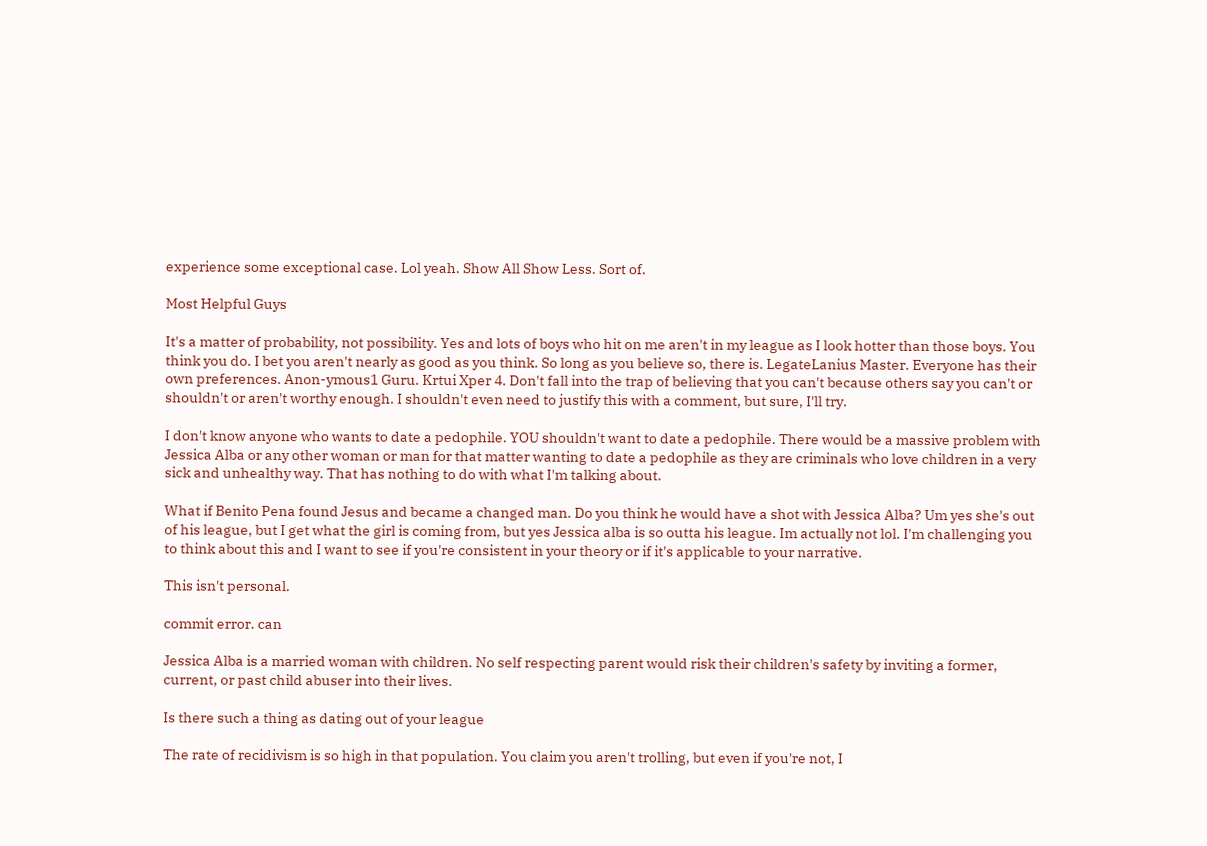experience some exceptional case. Lol yeah. Show All Show Less. Sort of.

Most Helpful Guys

It's a matter of probability, not possibility. Yes and lots of boys who hit on me aren't in my league as I look hotter than those boys. You think you do. I bet you aren't nearly as good as you think. So long as you believe so, there is. LegateLanius Master. Everyone has their own preferences. Anon-ymous1 Guru. Krtui Xper 4. Don't fall into the trap of believing that you can't because others say you can't or shouldn't or aren't worthy enough. I shouldn't even need to justify this with a comment, but sure, I'll try.

I don't know anyone who wants to date a pedophile. YOU shouldn't want to date a pedophile. There would be a massive problem with Jessica Alba or any other woman or man for that matter wanting to date a pedophile as they are criminals who love children in a very sick and unhealthy way. That has nothing to do with what I'm talking about.

What if Benito Pena found Jesus and became a changed man. Do you think he would have a shot with Jessica Alba? Um yes she's out of his league, but I get what the girl is coming from, but yes Jessica alba is so outta his league. Im actually not lol. I'm challenging you to think about this and I want to see if you're consistent in your theory or if it's applicable to your narrative.

This isn't personal.

commit error. can

Jessica Alba is a married woman with children. No self respecting parent would risk their children's safety by inviting a former, current, or past child abuser into their lives.

Is there such a thing as dating out of your league

The rate of recidivism is so high in that population. You claim you aren't trolling, but even if you're not, I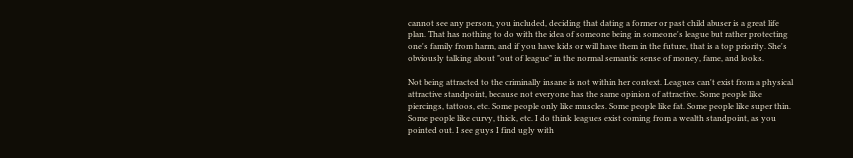cannot see any person, you included, deciding that dating a former or past child abuser is a great life plan. That has nothing to do with the idea of someone being in someone's league but rather protecting one's family from harm, and if you have kids or will have them in the future, that is a top priority. She's obviously talking about "out of league" in the normal semantic sense of money, fame, and looks.

Not being attracted to the criminally insane is not within her context. Leagues can't exist from a physical attractive standpoint, because not everyone has the same opinion of attractive. Some people like piercings, tattoos, etc. Some people only like muscles. Some people like fat. Some people like super thin. Some people like curvy, thick, etc. I do think leagues exist coming from a wealth standpoint, as you pointed out. I see guys I find ugly with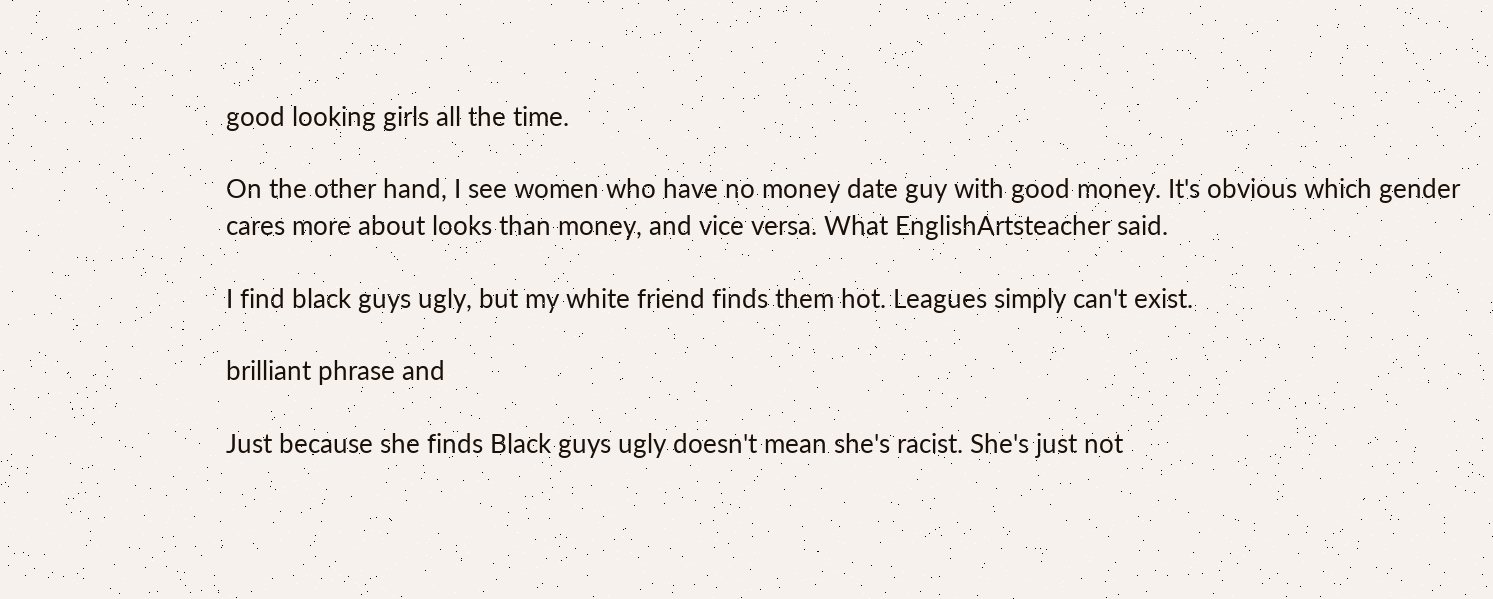good looking girls all the time.

On the other hand, I see women who have no money date guy with good money. It's obvious which gender cares more about looks than money, and vice versa. What EnglishArtsteacher said.

I find black guys ugly, but my white friend finds them hot. Leagues simply can't exist.

brilliant phrase and

Just because she finds Black guys ugly doesn't mean she's racist. She's just not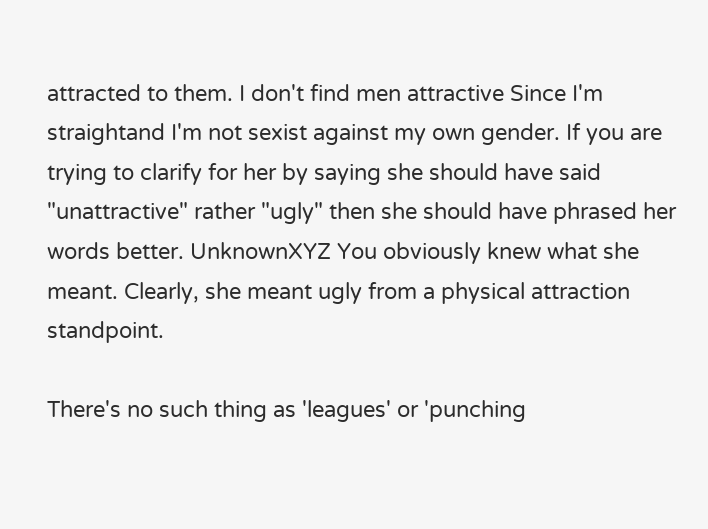attracted to them. I don't find men attractive Since I'm straightand I'm not sexist against my own gender. If you are trying to clarify for her by saying she should have said "unattractive" rather "ugly" then she should have phrased her words better. UnknownXYZ You obviously knew what she meant. Clearly, she meant ugly from a physical attraction standpoint.

There's no such thing as 'leagues' or 'punching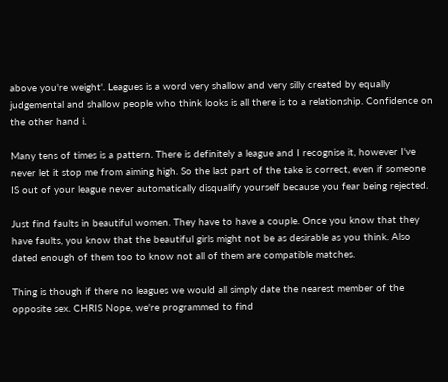above you're weight'. Leagues is a word very shallow and very silly created by equally judgemental and shallow people who think looks is all there is to a relationship. Confidence on the other hand i.

Many tens of times is a pattern. There is definitely a league and I recognise it, however I've never let it stop me from aiming high. So the last part of the take is correct, even if someone IS out of your league never automatically disqualify yourself because you fear being rejected.

Just find faults in beautiful women. They have to have a couple. Once you know that they have faults, you know that the beautiful girls might not be as desirable as you think. Also dated enough of them too to know not all of them are compatible matches.

Thing is though if there no leagues we would all simply date the nearest member of the opposite sex. CHRIS Nope, we're programmed to find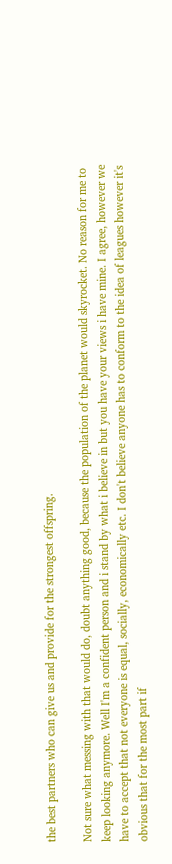the best partners who can give us and provide for the strongest offspring.

Not sure what messing with that would do, doubt anything good, because the population of the planet would skyrocket. No reason for me to keep looking anymore. Well I'm a confident person and i stand by what i believe in but you have your views i have mine. I agree, however we have to accept that not everyone is equal, socially, economically etc. I don't believe anyone has to conform to the idea of leagues however it's obvious that for the most part if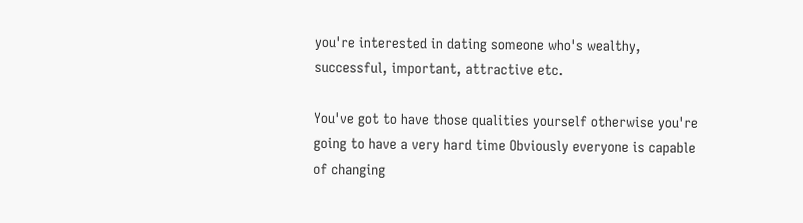you're interested in dating someone who's wealthy, successful, important, attractive etc.

You've got to have those qualities yourself otherwise you're going to have a very hard time Obviously everyone is capable of changing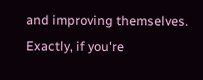and improving themselves. Exactly, if you're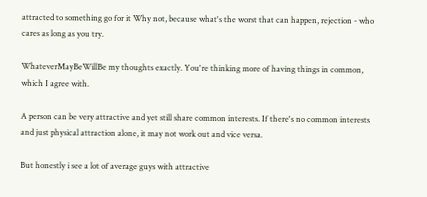attracted to something go for it Why not, because what's the worst that can happen, rejection - who cares as long as you try.

WhateverMayBeWillBe my thoughts exactly. You're thinking more of having things in common, which I agree with.

A person can be very attractive and yet still share common interests. If there's no common interests and just physical attraction alone, it may not work out and vice versa.

But honestly i see a lot of average guys with attractive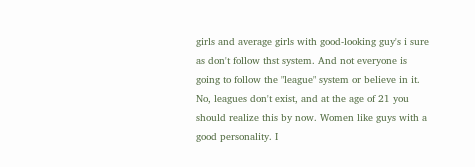girls and average girls with good-looking guy's i sure as don't follow thst system. And not everyone is going to follow the "league" system or believe in it. No, leagues don't exist, and at the age of 21 you should realize this by now. Women like guys with a good personality. I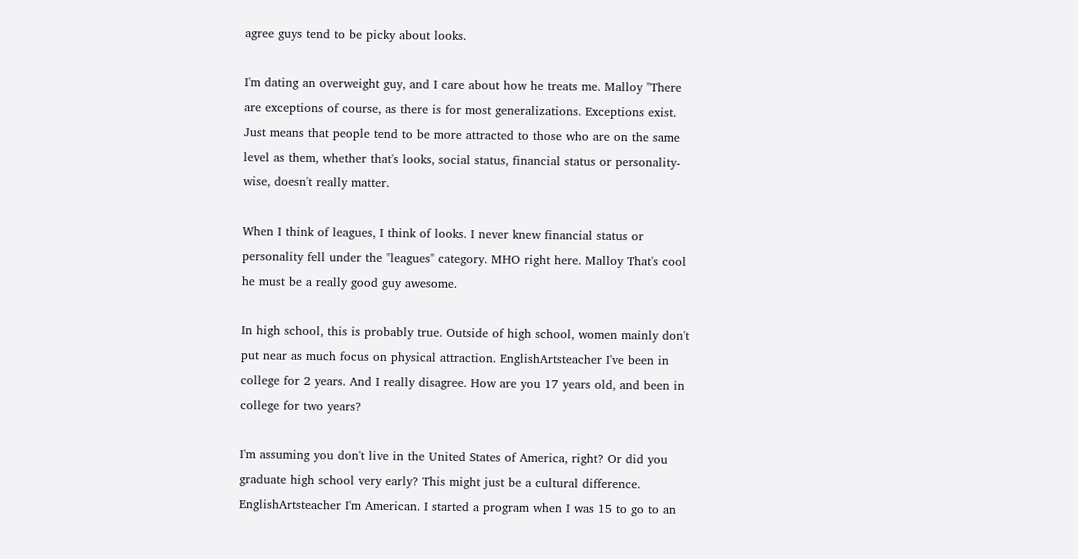agree guys tend to be picky about looks.

I'm dating an overweight guy, and I care about how he treats me. Malloy "There are exceptions of course, as there is for most generalizations. Exceptions exist. Just means that people tend to be more attracted to those who are on the same level as them, whether that's looks, social status, financial status or personality-wise, doesn't really matter.

When I think of leagues, I think of looks. I never knew financial status or personality fell under the "leagues" category. MHO right here. Malloy That's cool he must be a really good guy awesome.

In high school, this is probably true. Outside of high school, women mainly don't put near as much focus on physical attraction. EnglishArtsteacher I've been in college for 2 years. And I really disagree. How are you 17 years old, and been in college for two years?

I'm assuming you don't live in the United States of America, right? Or did you graduate high school very early? This might just be a cultural difference. EnglishArtsteacher I'm American. I started a program when I was 15 to go to an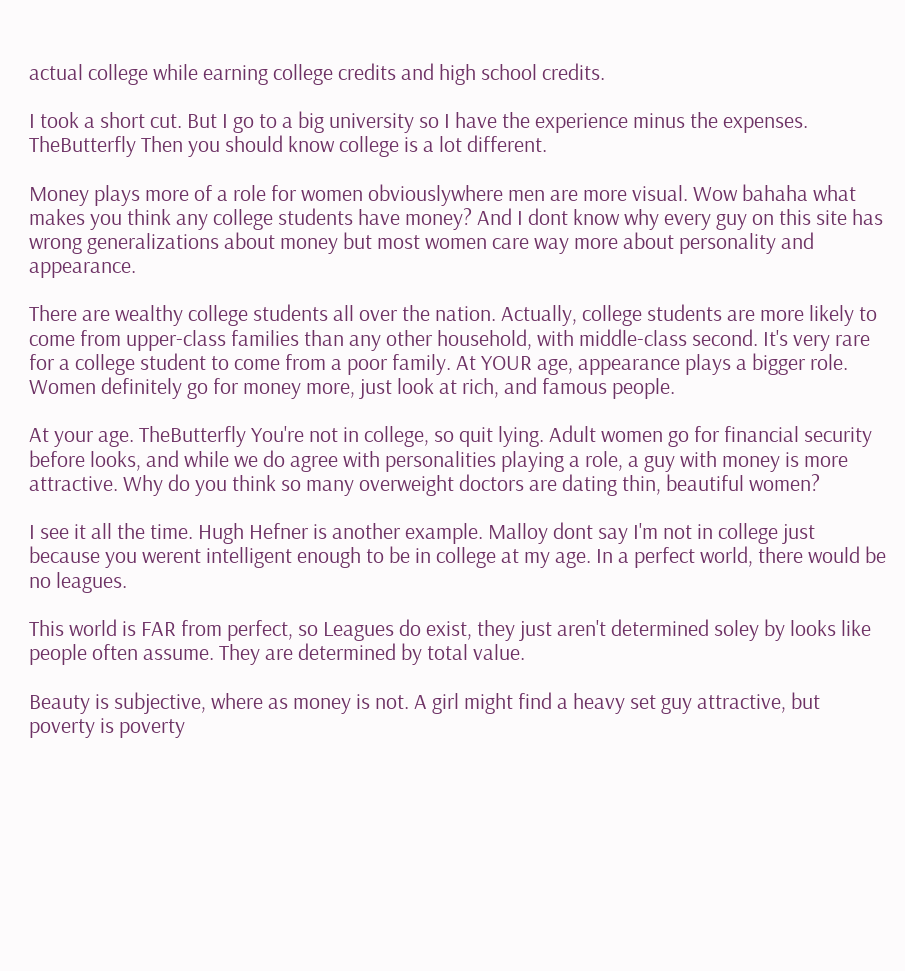actual college while earning college credits and high school credits.

I took a short cut. But I go to a big university so I have the experience minus the expenses. TheButterfly Then you should know college is a lot different.

Money plays more of a role for women obviouslywhere men are more visual. Wow bahaha what makes you think any college students have money? And I dont know why every guy on this site has wrong generalizations about money but most women care way more about personality and appearance.

There are wealthy college students all over the nation. Actually, college students are more likely to come from upper-class families than any other household, with middle-class second. It's very rare for a college student to come from a poor family. At YOUR age, appearance plays a bigger role. Women definitely go for money more, just look at rich, and famous people.

At your age. TheButterfly You're not in college, so quit lying. Adult women go for financial security before looks, and while we do agree with personalities playing a role, a guy with money is more attractive. Why do you think so many overweight doctors are dating thin, beautiful women?

I see it all the time. Hugh Hefner is another example. Malloy dont say I'm not in college just because you werent intelligent enough to be in college at my age. In a perfect world, there would be no leagues.

This world is FAR from perfect, so Leagues do exist, they just aren't determined soley by looks like people often assume. They are determined by total value.

Beauty is subjective, where as money is not. A girl might find a heavy set guy attractive, but poverty is poverty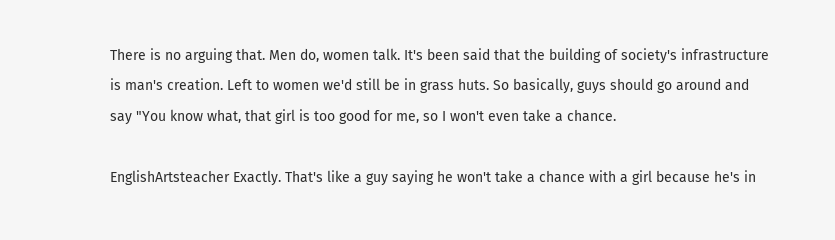There is no arguing that. Men do, women talk. It's been said that the building of society's infrastructure is man's creation. Left to women we'd still be in grass huts. So basically, guys should go around and say "You know what, that girl is too good for me, so I won't even take a chance.

EnglishArtsteacher Exactly. That's like a guy saying he won't take a chance with a girl because he's in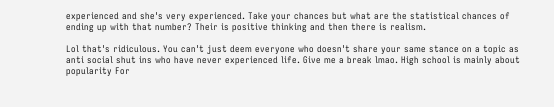experienced and she's very experienced. Take your chances but what are the statistical chances of ending up with that number? Their is positive thinking and then there is realism.

Lol that's ridiculous. You can't just deem everyone who doesn't share your same stance on a topic as anti social shut ins who have never experienced life. Give me a break lmao. High school is mainly about popularity For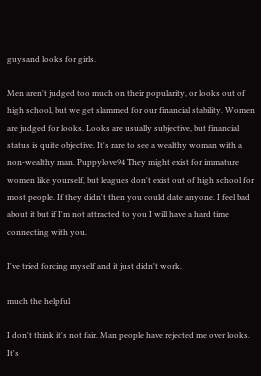guysand looks for girls.

Men aren't judged too much on their popularity, or looks out of high school, but we get slammed for our financial stability. Women are judged for looks. Looks are usually subjective, but financial status is quite objective. It's rare to see a wealthy woman with a non-wealthy man. Puppylove94 They might exist for immature women like yourself, but leagues don't exist out of high school for most people. If they didn't then you could date anyone. I feel bad about it but if I'm not attracted to you I will have a hard time connecting with you.

I've tried forcing myself and it just didn't work.

much the helpful

I don't think it's not fair. Man people have rejected me over looks. It's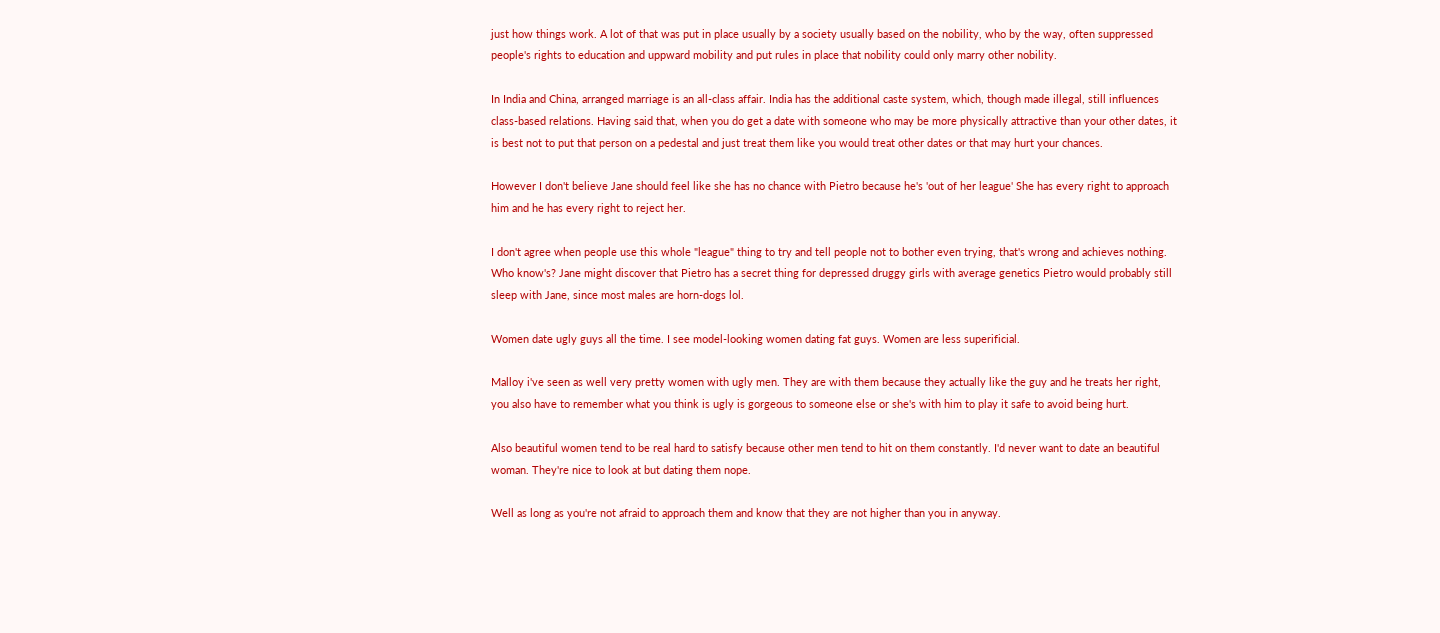just how things work. A lot of that was put in place usually by a society usually based on the nobility, who by the way, often suppressed people's rights to education and uppward mobility and put rules in place that nobility could only marry other nobility.

In India and China, arranged marriage is an all-class affair. India has the additional caste system, which, though made illegal, still influences class-based relations. Having said that, when you do get a date with someone who may be more physically attractive than your other dates, it is best not to put that person on a pedestal and just treat them like you would treat other dates or that may hurt your chances.

However I don't believe Jane should feel like she has no chance with Pietro because he's 'out of her league' She has every right to approach him and he has every right to reject her.

I don't agree when people use this whole "league" thing to try and tell people not to bother even trying, that's wrong and achieves nothing. Who know's? Jane might discover that Pietro has a secret thing for depressed druggy girls with average genetics Pietro would probably still sleep with Jane, since most males are horn-dogs lol.

Women date ugly guys all the time. I see model-looking women dating fat guys. Women are less superificial.

Malloy i've seen as well very pretty women with ugly men. They are with them because they actually like the guy and he treats her right, you also have to remember what you think is ugly is gorgeous to someone else or she's with him to play it safe to avoid being hurt.

Also beautiful women tend to be real hard to satisfy because other men tend to hit on them constantly. I'd never want to date an beautiful woman. They're nice to look at but dating them nope.

Well as long as you're not afraid to approach them and know that they are not higher than you in anyway.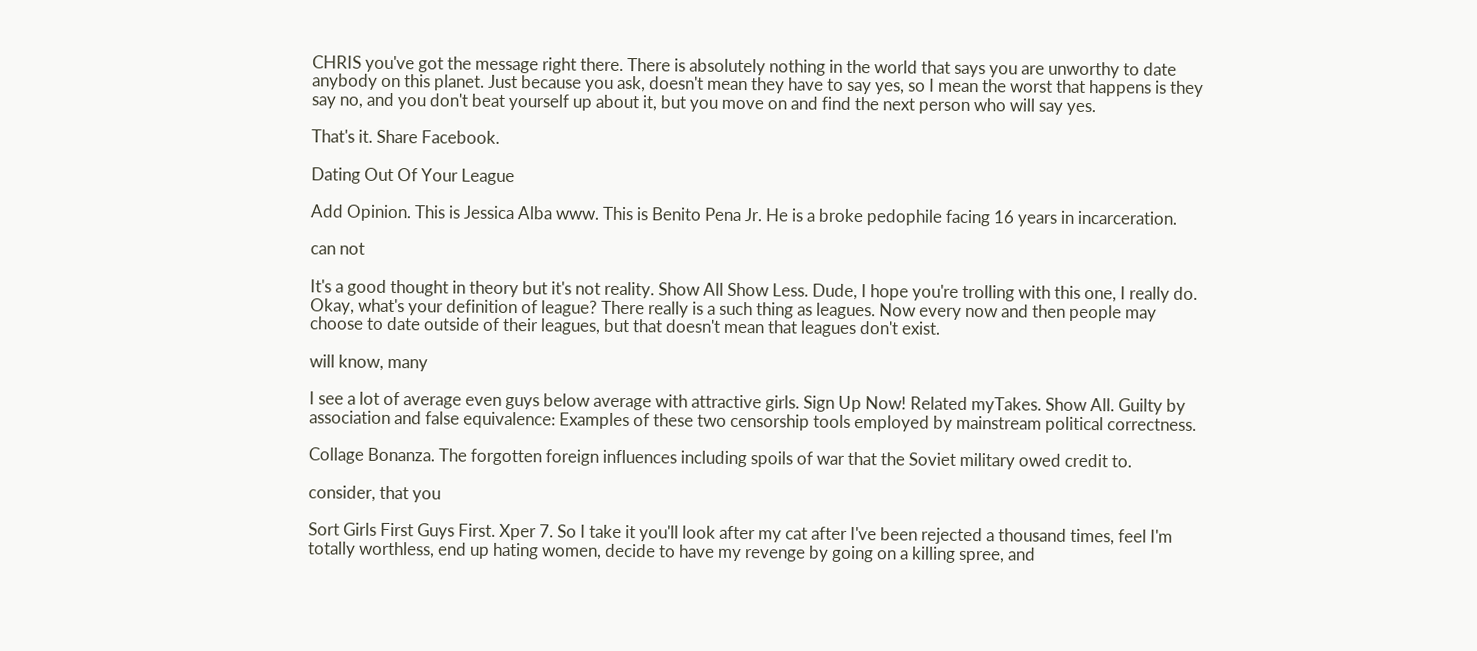CHRIS you've got the message right there. There is absolutely nothing in the world that says you are unworthy to date anybody on this planet. Just because you ask, doesn't mean they have to say yes, so I mean the worst that happens is they say no, and you don't beat yourself up about it, but you move on and find the next person who will say yes.

That's it. Share Facebook.

Dating Out Of Your League

Add Opinion. This is Jessica Alba www. This is Benito Pena Jr. He is a broke pedophile facing 16 years in incarceration.

can not

It's a good thought in theory but it's not reality. Show All Show Less. Dude, I hope you're trolling with this one, I really do. Okay, what's your definition of league? There really is a such thing as leagues. Now every now and then people may choose to date outside of their leagues, but that doesn't mean that leagues don't exist.

will know, many

I see a lot of average even guys below average with attractive girls. Sign Up Now! Related myTakes. Show All. Guilty by association and false equivalence: Examples of these two censorship tools employed by mainstream political correctness.

Collage Bonanza. The forgotten foreign influences including spoils of war that the Soviet military owed credit to.

consider, that you

Sort Girls First Guys First. Xper 7. So I take it you'll look after my cat after I've been rejected a thousand times, feel I'm totally worthless, end up hating women, decide to have my revenge by going on a killing spree, and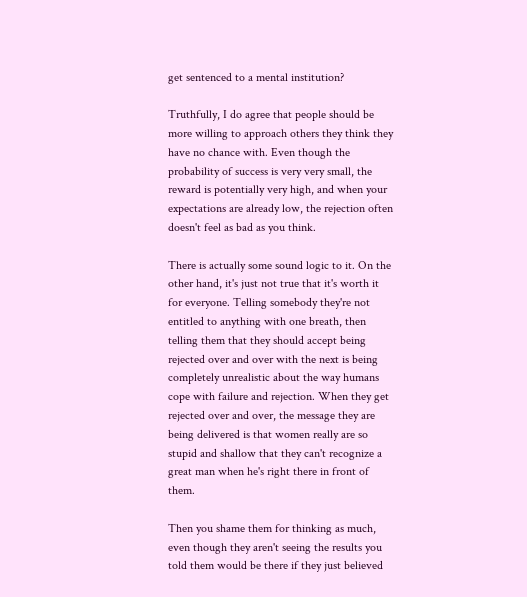get sentenced to a mental institution?

Truthfully, I do agree that people should be more willing to approach others they think they have no chance with. Even though the probability of success is very very small, the reward is potentially very high, and when your expectations are already low, the rejection often doesn't feel as bad as you think.

There is actually some sound logic to it. On the other hand, it's just not true that it's worth it for everyone. Telling somebody they're not entitled to anything with one breath, then telling them that they should accept being rejected over and over with the next is being completely unrealistic about the way humans cope with failure and rejection. When they get rejected over and over, the message they are being delivered is that women really are so stupid and shallow that they can't recognize a great man when he's right there in front of them.

Then you shame them for thinking as much, even though they aren't seeing the results you told them would be there if they just believed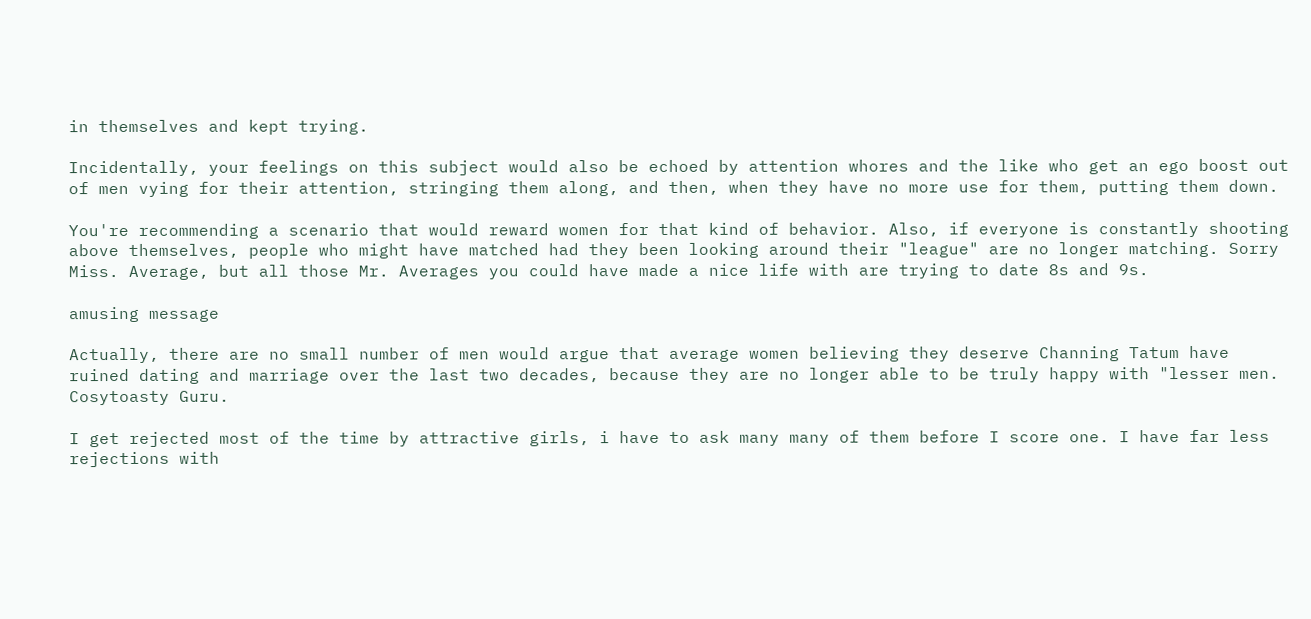in themselves and kept trying.

Incidentally, your feelings on this subject would also be echoed by attention whores and the like who get an ego boost out of men vying for their attention, stringing them along, and then, when they have no more use for them, putting them down.

You're recommending a scenario that would reward women for that kind of behavior. Also, if everyone is constantly shooting above themselves, people who might have matched had they been looking around their "league" are no longer matching. Sorry Miss. Average, but all those Mr. Averages you could have made a nice life with are trying to date 8s and 9s.

amusing message

Actually, there are no small number of men would argue that average women believing they deserve Channing Tatum have ruined dating and marriage over the last two decades, because they are no longer able to be truly happy with "lesser men. Cosytoasty Guru.

I get rejected most of the time by attractive girls, i have to ask many many of them before I score one. I have far less rejections with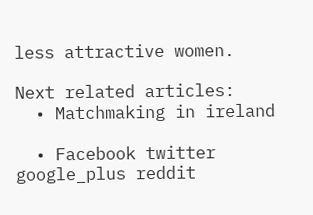less attractive women.

Next related articles:
  • Matchmaking in ireland

  • Facebook twitter google_plus reddit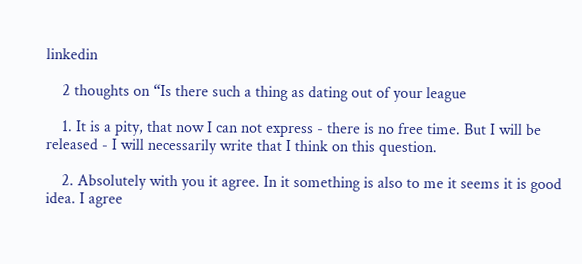linkedin

    2 thoughts on “Is there such a thing as dating out of your league

    1. It is a pity, that now I can not express - there is no free time. But I will be released - I will necessarily write that I think on this question.

    2. Absolutely with you it agree. In it something is also to me it seems it is good idea. I agree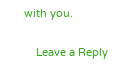with you.

    Leave a Reply